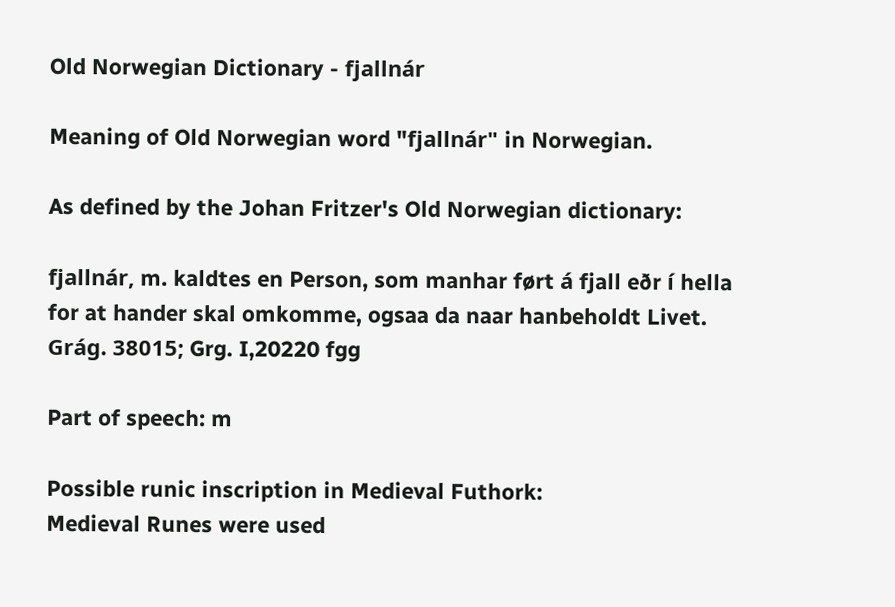Old Norwegian Dictionary - fjallnár

Meaning of Old Norwegian word "fjallnár" in Norwegian.

As defined by the Johan Fritzer's Old Norwegian dictionary:

fjallnár, m. kaldtes en Person, som manhar ført á fjall eðr í hella for at hander skal omkomme, ogsaa da naar hanbeholdt Livet. Grág. 38015; Grg. I,20220 fgg

Part of speech: m

Possible runic inscription in Medieval Futhork:
Medieval Runes were used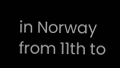in Norway from 11th to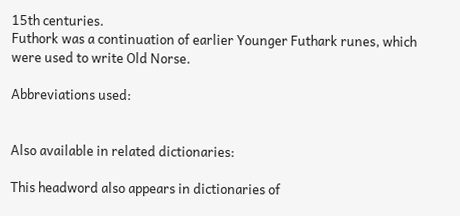15th centuries.
Futhork was a continuation of earlier Younger Futhark runes, which were used to write Old Norse.

Abbreviations used:


Also available in related dictionaries:

This headword also appears in dictionaries of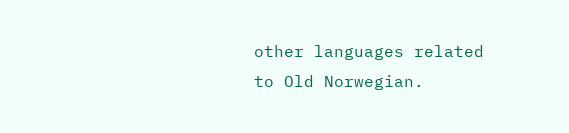other languages related to Old Norwegian.